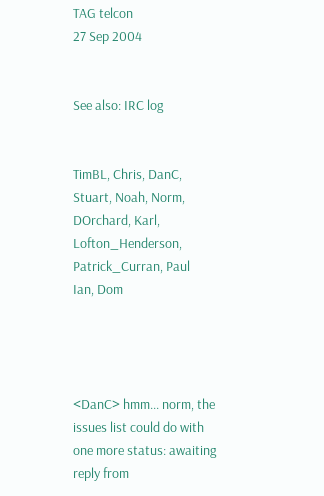TAG telcon
27 Sep 2004


See also: IRC log


TimBL, Chris, DanC, Stuart, Noah, Norm, DOrchard, Karl, Lofton_Henderson, Patrick_Curran, Paul
Ian, Dom




<DanC> hmm... norm, the issues list could do with one more status: awaiting reply from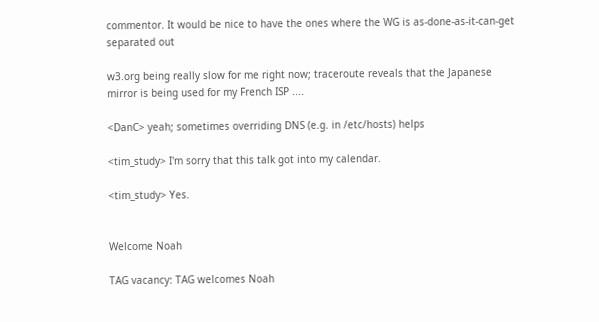commentor. It would be nice to have the ones where the WG is as-done-as-it-can-get separated out

w3.org being really slow for me right now; traceroute reveals that the Japanese mirror is being used for my French ISP ....

<DanC> yeah; sometimes overriding DNS (e.g. in /etc/hosts) helps

<tim_study> I'm sorry that this talk got into my calendar.

<tim_study> Yes.


Welcome Noah

TAG vacancy: TAG welcomes Noah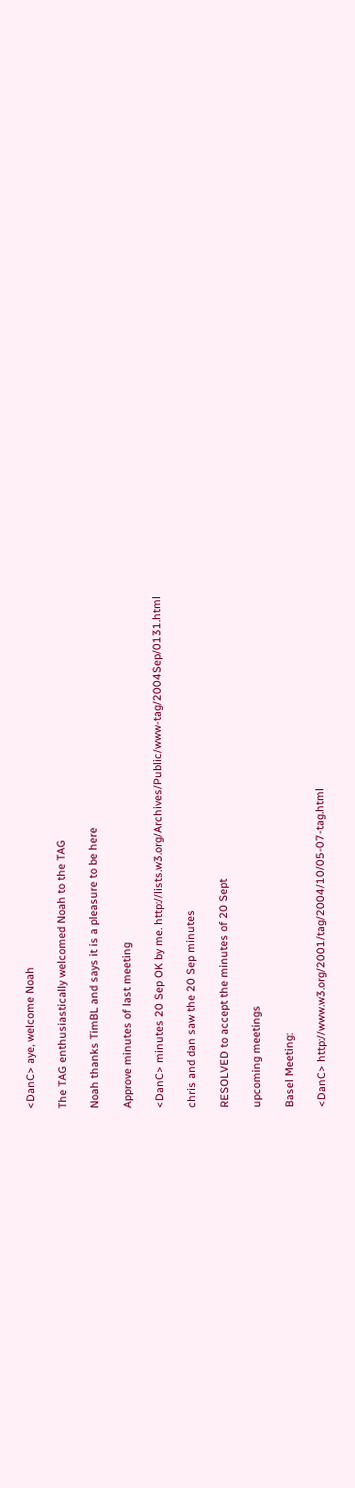<DanC> aye, welcome Noah

The TAG enthusiastically welcomed Noah to the TAG

Noah thanks TimBL and says it is a pleasure to be here

Approve minutes of last meeting

<DanC> minutes 20 Sep OK by me. http://lists.w3.org/Archives/Public/www-tag/2004Sep/0131.html

chris and dan saw the 20 Sep minutes

RESOLVED to accept the minutes of 20 Sept

upcoming meetings

Basel Meeting:

<DanC> http://www.w3.org/2001/tag/2004/10/05-07-tag.html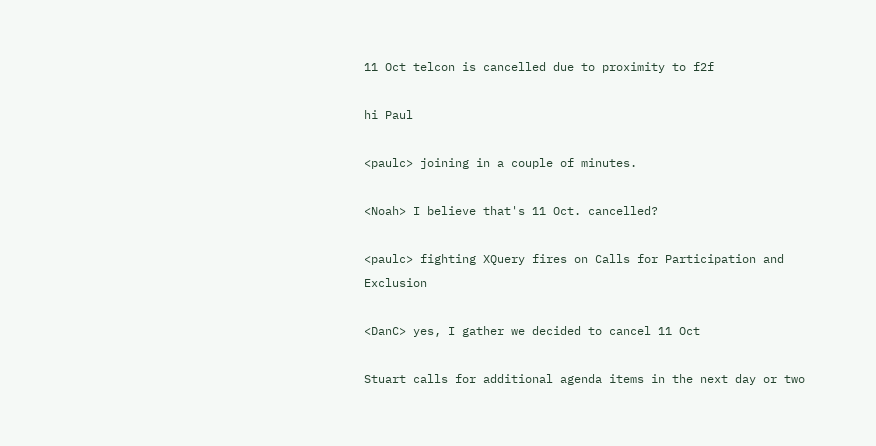11 Oct telcon is cancelled due to proximity to f2f

hi Paul

<paulc> joining in a couple of minutes.

<Noah> I believe that's 11 Oct. cancelled?

<paulc> fighting XQuery fires on Calls for Participation and Exclusion

<DanC> yes, I gather we decided to cancel 11 Oct

Stuart calls for additional agenda items in the next day or two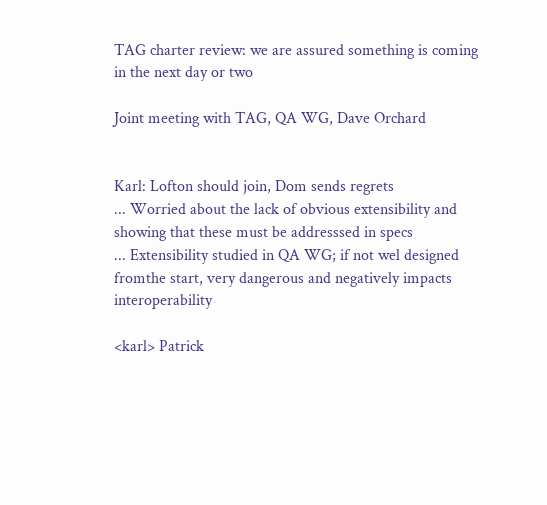TAG charter review: we are assured something is coming in the next day or two

Joint meeting with TAG, QA WG, Dave Orchard


Karl: Lofton should join, Dom sends regrets
... Worried about the lack of obvious extensibility and showing that these must be addresssed in specs
... Extensibility studied in QA WG; if not wel designed fromthe start, very dangerous and negatively impacts interoperability

<karl> Patrick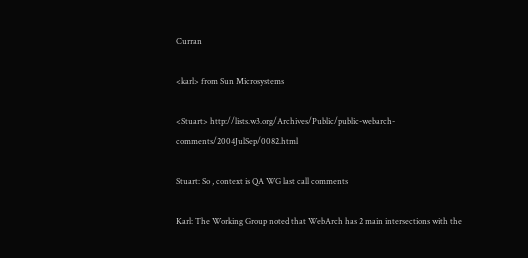Curran

<karl> from Sun Microsystems

<Stuart> http://lists.w3.org/Archives/Public/public-webarch-comments/2004JulSep/0082.html

Stuart: So , context is QA WG last call comments

Karl: The Working Group noted that WebArch has 2 main intersections with the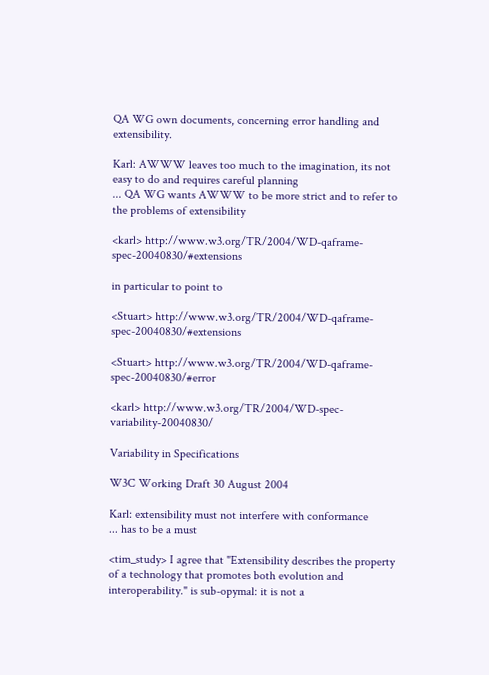QA WG own documents, concerning error handling and extensibility.

Karl: AWWW leaves too much to the imagination, its not easy to do and requires careful planning
... QA WG wants AWWW to be more strict and to refer to the problems of extensibility

<karl> http://www.w3.org/TR/2004/WD-qaframe-spec-20040830/#extensions

in particular to point to

<Stuart> http://www.w3.org/TR/2004/WD-qaframe-spec-20040830/#extensions

<Stuart> http://www.w3.org/TR/2004/WD-qaframe-spec-20040830/#error

<karl> http://www.w3.org/TR/2004/WD-spec-variability-20040830/

Variability in Specifications

W3C Working Draft 30 August 2004

Karl: extensibility must not interfere with conformance
... has to be a must

<tim_study> I agree that "Extensibility describes the property of a technology that promotes both evolution and interoperability." is sub-opymal: it is not a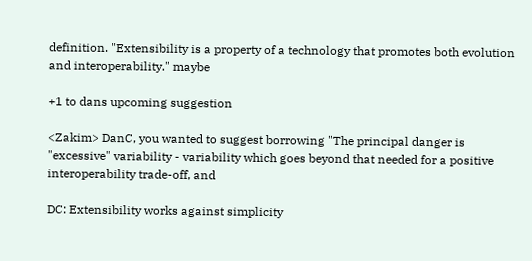definition. "Extensibility is a property of a technology that promotes both evolution and interoperability." maybe

+1 to dans upcoming suggestion

<Zakim> DanC, you wanted to suggest borrowing "The principal danger is "excessive" variability - variability which goes beyond that needed for a positive interoperability trade-off, and

DC: Extensibility works against simplicity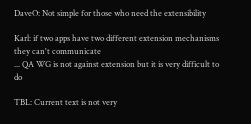DaveO: Not simple for those who need the extensibility

Karl: if two apps have two different extension mechanisms they can't communicate
... QA WG is not against extension but it is very difficult to do

TBL: Current text is not very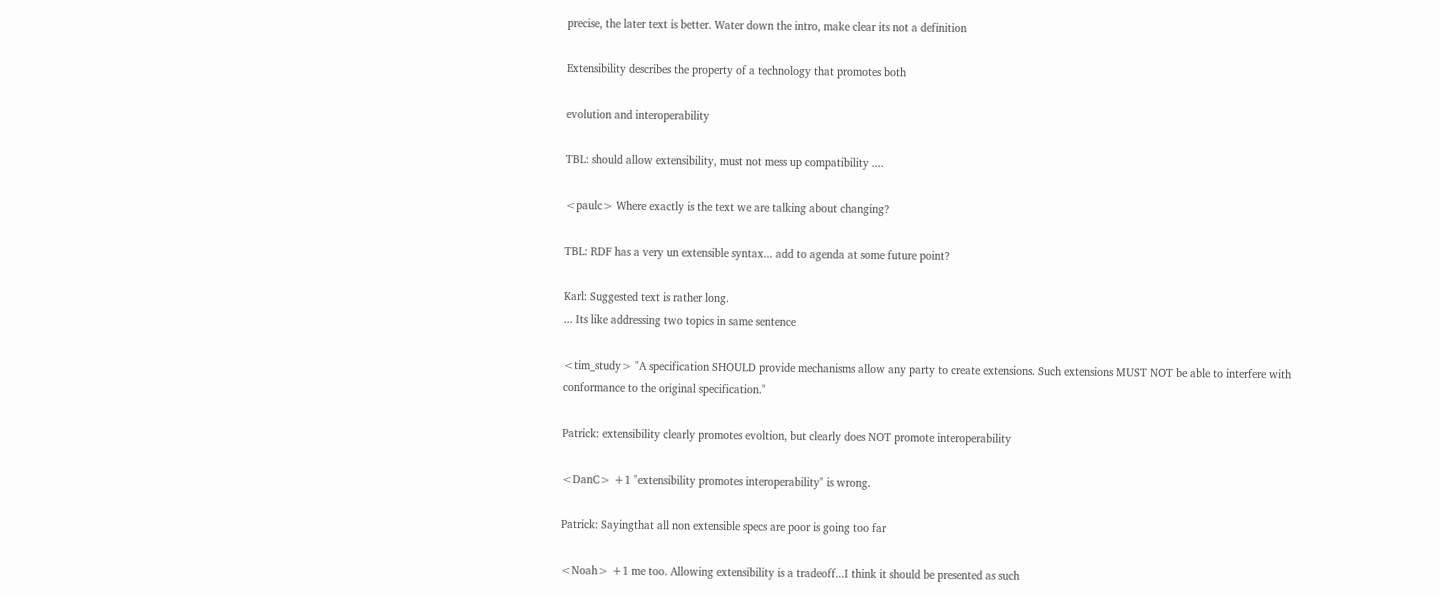precise, the later text is better. Water down the intro, make clear its not a definition

Extensibility describes the property of a technology that promotes both

evolution and interoperability

TBL: should allow extensibility, must not mess up compatibility ....

<paulc> Where exactly is the text we are talking about changing?

TBL: RDF has a very un extensible syntax... add to agenda at some future point?

Karl: Suggested text is rather long.
... Its like addressing two topics in same sentence

<tim_study> "A specification SHOULD provide mechanisms allow any party to create extensions. Such extensions MUST NOT be able to interfere with conformance to the original specification."

Patrick: extensibility clearly promotes evoltion, but clearly does NOT promote interoperability

<DanC> +1 "extensibility promotes interoperability" is wrong.

Patrick: Sayingthat all non extensible specs are poor is going too far

<Noah> +1 me too. Allowing extensibility is a tradeoff...I think it should be presented as such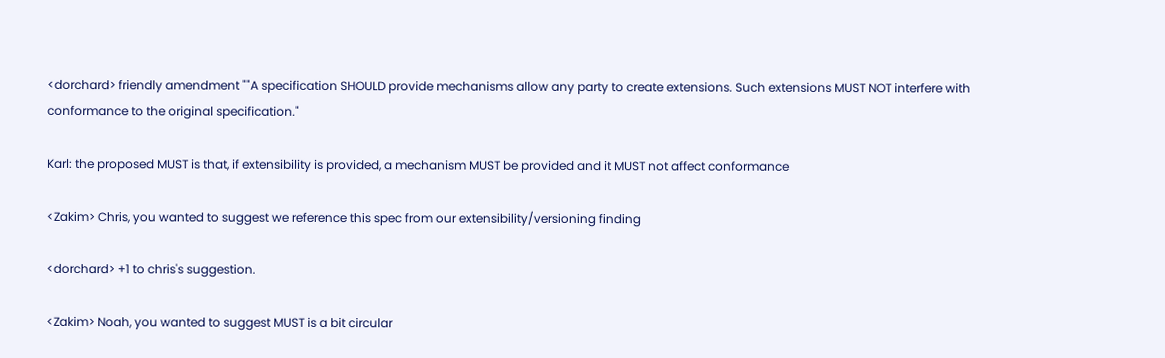<dorchard> friendly amendment ""A specification SHOULD provide mechanisms allow any party to create extensions. Such extensions MUST NOT interfere with conformance to the original specification."

Karl: the proposed MUST is that, if extensibility is provided, a mechanism MUST be provided and it MUST not affect conformance

<Zakim> Chris, you wanted to suggest we reference this spec from our extensibility/versioning finding

<dorchard> +1 to chris's suggestion.

<Zakim> Noah, you wanted to suggest MUST is a bit circular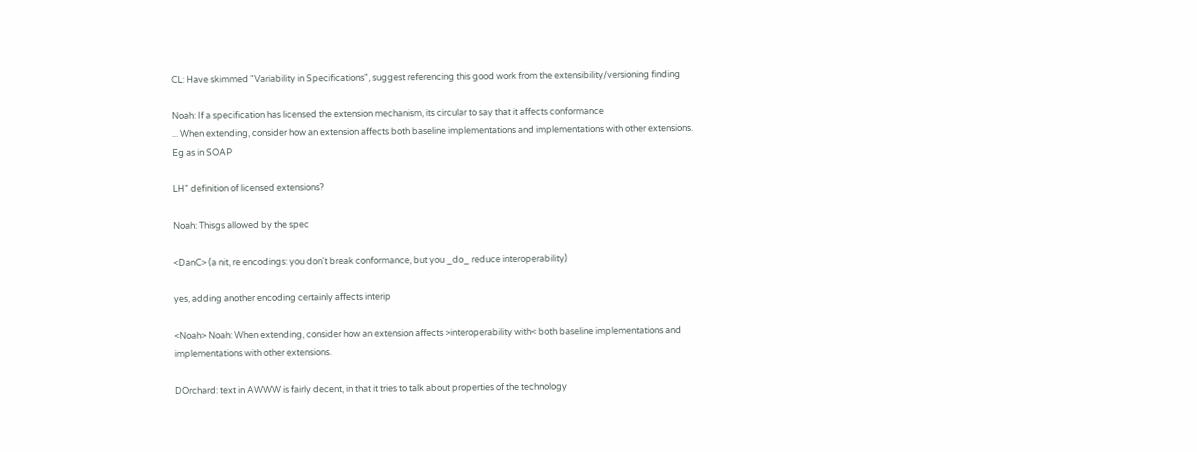CL: Have skimmed "Variability in Specifications", suggest referencing this good work from the extensibility/versioning finding

Noah: If a specification has licensed the extension mechanism, its circular to say that it affects conformance
... When extending, consider how an extension affects both baseline implementations and implementations with other extensions. Eg as in SOAP

LH" definition of licensed extensions?

Noah: Thisgs allowed by the spec

<DanC> (a nit, re encodings: you don't break conformance, but you _do_ reduce interoperability)

yes, adding another encoding certainly affects interip

<Noah> Noah: When extending, consider how an extension affects >interoperability with< both baseline implementations and implementations with other extensions.

DOrchard: text in AWWW is fairly decent, in that it tries to talk about properties of the technology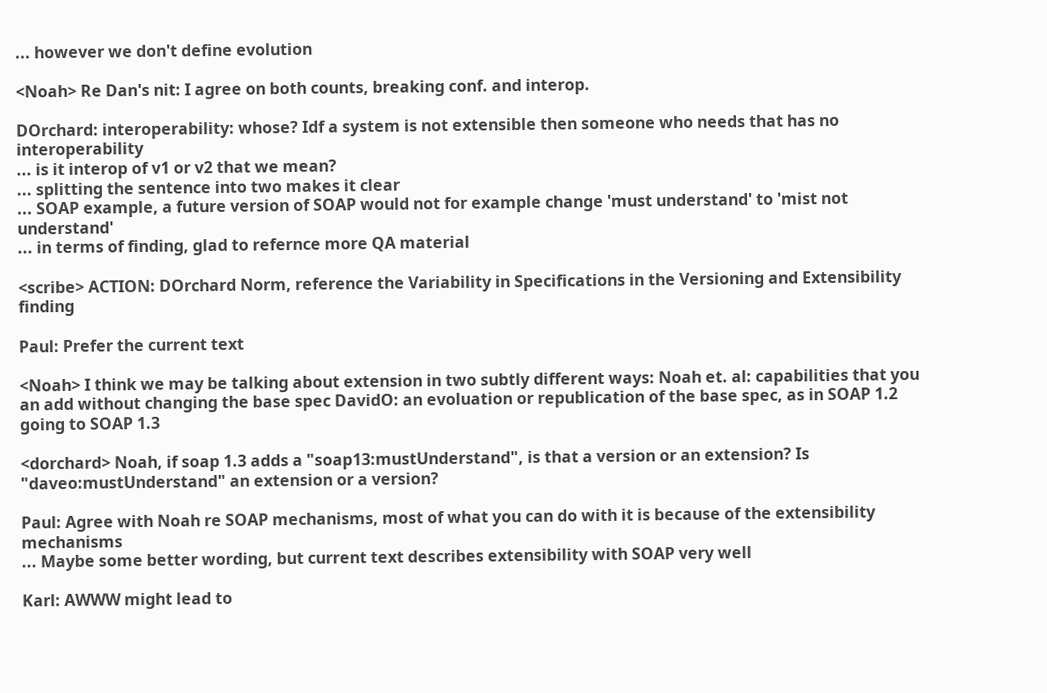... however we don't define evolution

<Noah> Re Dan's nit: I agree on both counts, breaking conf. and interop.

DOrchard: interoperability: whose? Idf a system is not extensible then someone who needs that has no interoperability
... is it interop of v1 or v2 that we mean?
... splitting the sentence into two makes it clear
... SOAP example, a future version of SOAP would not for example change 'must understand' to 'mist not understand'
... in terms of finding, glad to refernce more QA material

<scribe> ACTION: DOrchard Norm, reference the Variability in Specifications in the Versioning and Extensibility finding

Paul: Prefer the current text

<Noah> I think we may be talking about extension in two subtly different ways: Noah et. al: capabilities that you an add without changing the base spec DavidO: an evoluation or republication of the base spec, as in SOAP 1.2 going to SOAP 1.3

<dorchard> Noah, if soap 1.3 adds a "soap13:mustUnderstand", is that a version or an extension? Is "daveo:mustUnderstand" an extension or a version?

Paul: Agree with Noah re SOAP mechanisms, most of what you can do with it is because of the extensibility mechanisms
... Maybe some better wording, but current text describes extensibility with SOAP very well

Karl: AWWW might lead to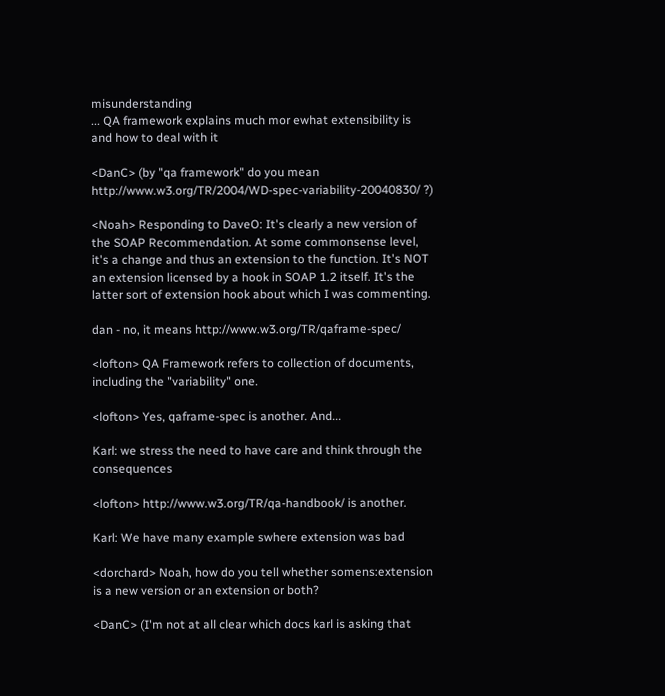misunderstanding
... QA framework explains much mor ewhat extensibility is and how to deal with it

<DanC> (by "qa framework" do you mean http://www.w3.org/TR/2004/WD-spec-variability-20040830/ ?)

<Noah> Responding to DaveO: It's clearly a new version of the SOAP Recommendation. At some commonsense level, it's a change and thus an extension to the function. It's NOT an extension licensed by a hook in SOAP 1.2 itself. It's the latter sort of extension hook about which I was commenting.

dan - no, it means http://www.w3.org/TR/qaframe-spec/

<lofton> QA Framework refers to collection of documents, including the "variability" one.

<lofton> Yes, qaframe-spec is another. And...

Karl: we stress the need to have care and think through the consequences

<lofton> http://www.w3.org/TR/qa-handbook/ is another.

Karl: We have many example swhere extension was bad

<dorchard> Noah, how do you tell whether somens:extension is a new version or an extension or both?

<DanC> (I'm not at all clear which docs karl is asking that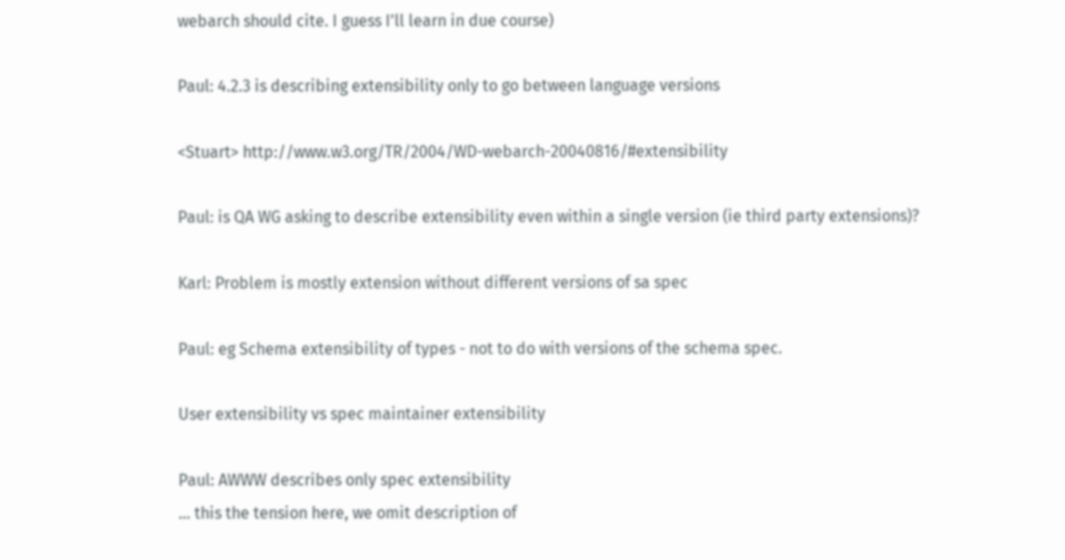webarch should cite. I guess I'll learn in due course)

Paul: 4.2.3 is describing extensibility only to go between language versions

<Stuart> http://www.w3.org/TR/2004/WD-webarch-20040816/#extensibility

Paul: is QA WG asking to describe extensibility even within a single version (ie third party extensions)?

Karl: Problem is mostly extension without different versions of sa spec

Paul: eg Schema extensibility of types - not to do with versions of the schema spec.

User extensibility vs spec maintainer extensibility

Paul: AWWW describes only spec extensibility
... this the tension here, we omit description of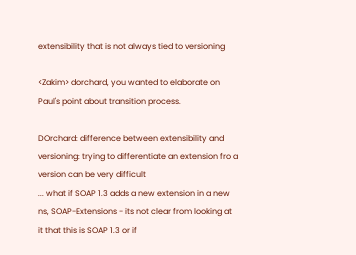extensibility that is not always tied to versioning

<Zakim> dorchard, you wanted to elaborate on Paul's point about transition process.

DOrchard: difference between extensibility and versioning: trying to differentiate an extension fro a version can be very difficult
... what if SOAP 1.3 adds a new extension in a new ns, SOAP-Extensions - its not clear from looking at it that this is SOAP 1.3 or if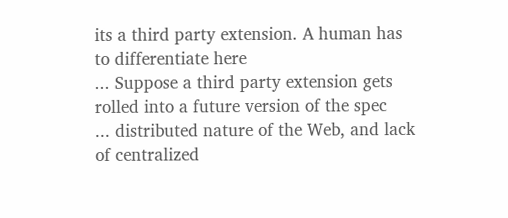its a third party extension. A human has to differentiate here
... Suppose a third party extension gets rolled into a future version of the spec
... distributed nature of the Web, and lack of centralized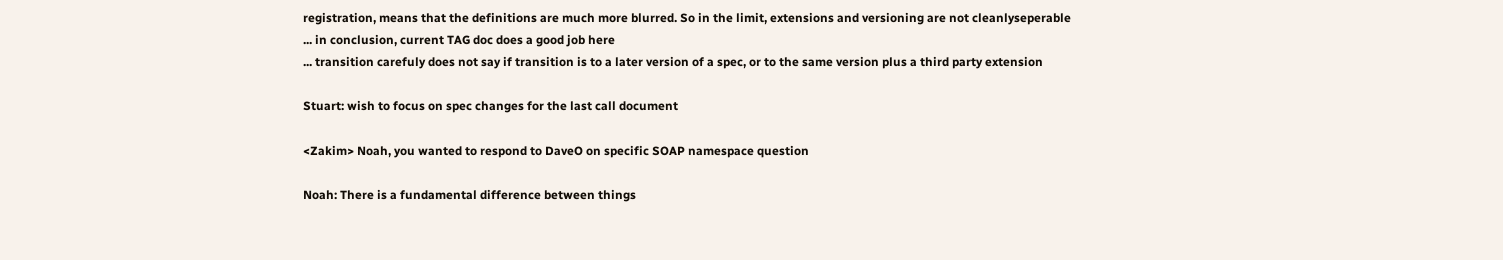registration, means that the definitions are much more blurred. So in the limit, extensions and versioning are not cleanlyseperable
... in conclusion, current TAG doc does a good job here
... transition carefuly does not say if transition is to a later version of a spec, or to the same version plus a third party extension

Stuart: wish to focus on spec changes for the last call document

<Zakim> Noah, you wanted to respond to DaveO on specific SOAP namespace question

Noah: There is a fundamental difference between things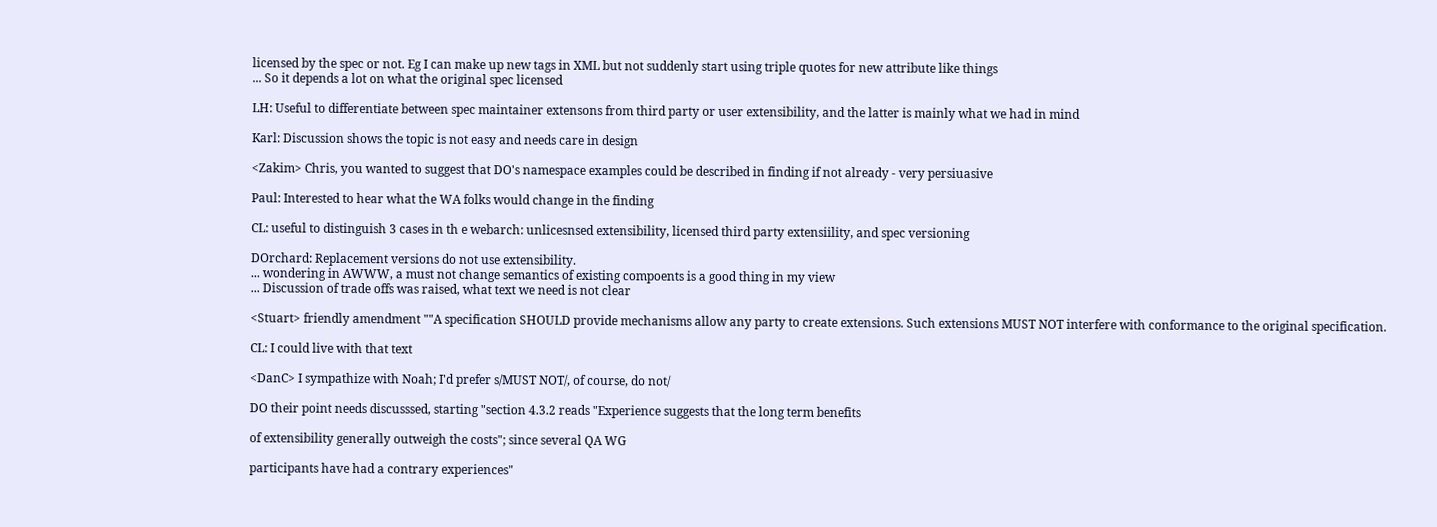licensed by the spec or not. Eg I can make up new tags in XML but not suddenly start using triple quotes for new attribute like things
... So it depends a lot on what the original spec licensed

LH: Useful to differentiate between spec maintainer extensons from third party or user extensibility, and the latter is mainly what we had in mind

Karl: Discussion shows the topic is not easy and needs care in design

<Zakim> Chris, you wanted to suggest that DO's namespace examples could be described in finding if not already - very persiuasive

Paul: Interested to hear what the WA folks would change in the finding

CL: useful to distinguish 3 cases in th e webarch: unlicesnsed extensibility, licensed third party extensiility, and spec versioning

DOrchard: Replacement versions do not use extensibility.
... wondering in AWWW, a must not change semantics of existing compoents is a good thing in my view
... Discussion of trade offs was raised, what text we need is not clear

<Stuart> friendly amendment ""A specification SHOULD provide mechanisms allow any party to create extensions. Such extensions MUST NOT interfere with conformance to the original specification.

CL: I could live with that text

<DanC> I sympathize with Noah; I'd prefer s/MUST NOT/, of course, do not/

DO their point needs discusssed, starting "section 4.3.2 reads "Experience suggests that the long term benefits

of extensibility generally outweigh the costs"; since several QA WG

participants have had a contrary experiences"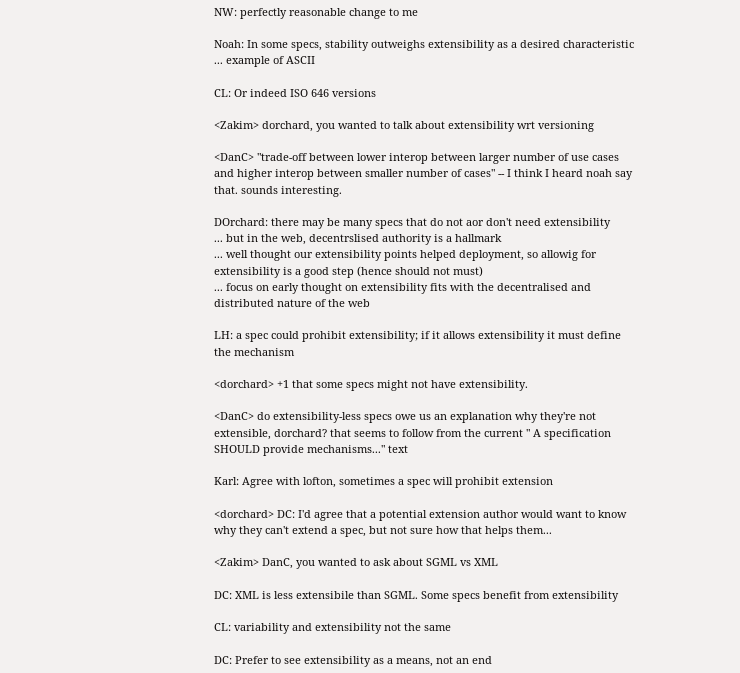NW: perfectly reasonable change to me

Noah: In some specs, stability outweighs extensibility as a desired characteristic
... example of ASCII

CL: Or indeed ISO 646 versions

<Zakim> dorchard, you wanted to talk about extensibility wrt versioning

<DanC> "trade-off between lower interop between larger number of use cases and higher interop between smaller number of cases" -- I think I heard noah say that. sounds interesting.

DOrchard: there may be many specs that do not aor don't need extensibility
... but in the web, decentrslised authority is a hallmark
... well thought our extensibility points helped deployment, so allowig for extensibility is a good step (hence should not must)
... focus on early thought on extensibility fits with the decentralised and distributed nature of the web

LH: a spec could prohibit extensibility; if it allows extensibility it must define the mechanism

<dorchard> +1 that some specs might not have extensibility.

<DanC> do extensibility-less specs owe us an explanation why they're not extensible, dorchard? that seems to follow from the current " A specification SHOULD provide mechanisms..." text

Karl: Agree with lofton, sometimes a spec will prohibit extension

<dorchard> DC: I'd agree that a potential extension author would want to know why they can't extend a spec, but not sure how that helps them...

<Zakim> DanC, you wanted to ask about SGML vs XML

DC: XML is less extensibile than SGML. Some specs benefit from extensibility

CL: variability and extensibility not the same

DC: Prefer to see extensibility as a means, not an end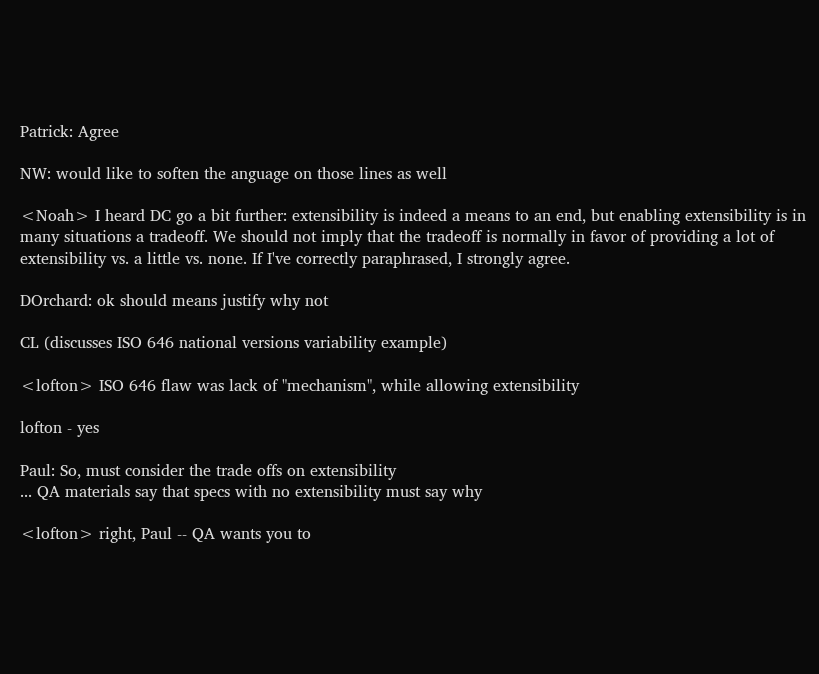Patrick: Agree

NW: would like to soften the anguage on those lines as well

<Noah> I heard DC go a bit further: extensibility is indeed a means to an end, but enabling extensibility is in many situations a tradeoff. We should not imply that the tradeoff is normally in favor of providing a lot of extensibility vs. a little vs. none. If I've correctly paraphrased, I strongly agree.

DOrchard: ok should means justify why not

CL (discusses ISO 646 national versions variability example)

<lofton> ISO 646 flaw was lack of "mechanism", while allowing extensibility

lofton - yes

Paul: So, must consider the trade offs on extensibility
... QA materials say that specs with no extensibility must say why

<lofton> right, Paul -- QA wants you to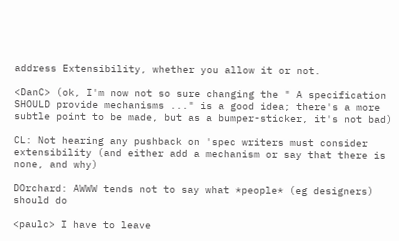address Extensibility, whether you allow it or not.

<DanC> (ok, I'm now not so sure changing the " A specification SHOULD provide mechanisms ..." is a good idea; there's a more subtle point to be made, but as a bumper-sticker, it's not bad)

CL: Not hearing any pushback on 'spec writers must consider extensibility (and either add a mechanism or say that there is none, and why)

DOrchard: AWWW tends not to say what *people* (eg designers) should do

<paulc> I have to leave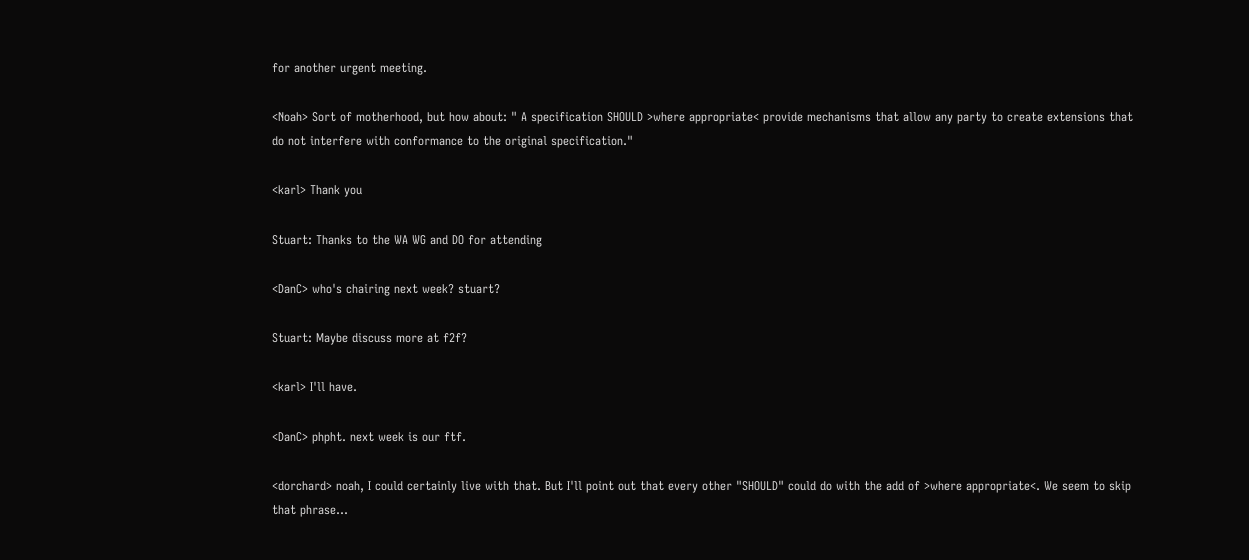for another urgent meeting.

<Noah> Sort of motherhood, but how about: " A specification SHOULD >where appropriate< provide mechanisms that allow any party to create extensions that do not interfere with conformance to the original specification."

<karl> Thank you

Stuart: Thanks to the WA WG and DO for attending

<DanC> who's chairing next week? stuart?

Stuart: Maybe discuss more at f2f?

<karl> I'll have.

<DanC> phpht. next week is our ftf.

<dorchard> noah, I could certainly live with that. But I'll point out that every other "SHOULD" could do with the add of >where appropriate<. We seem to skip that phrase...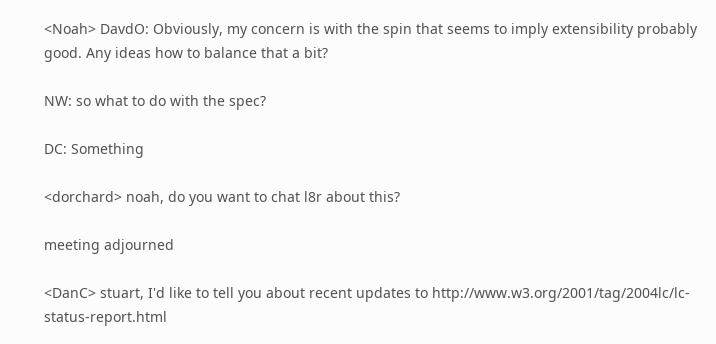<Noah> DavdO: Obviously, my concern is with the spin that seems to imply extensibility probably good. Any ideas how to balance that a bit?

NW: so what to do with the spec?

DC: Something

<dorchard> noah, do you want to chat l8r about this?

meeting adjourned

<DanC> stuart, I'd like to tell you about recent updates to http://www.w3.org/2001/tag/2004lc/lc-status-report.html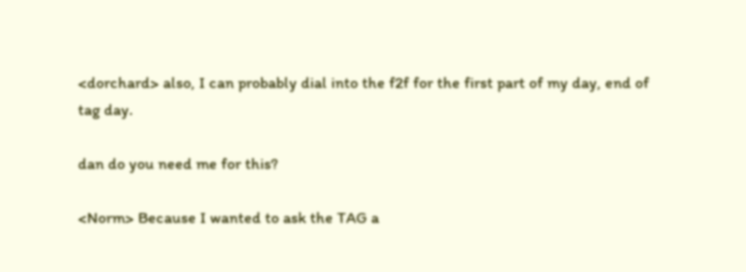<dorchard> also, I can probably dial into the f2f for the first part of my day, end of tag day.

dan do you need me for this?

<Norm> Because I wanted to ask the TAG a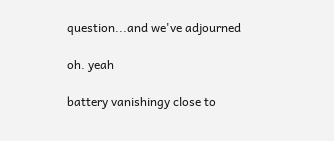question...and we've adjourned

oh. yeah

battery vanishingy close to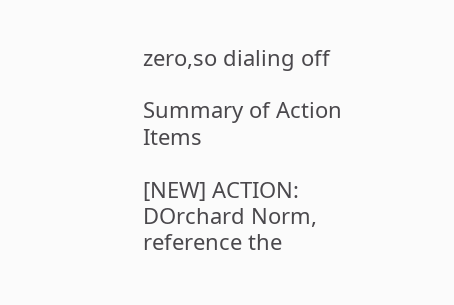zero,so dialing off

Summary of Action Items

[NEW] ACTION: DOrchard Norm, reference the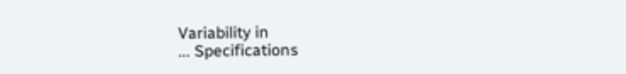Variability in
... Specifications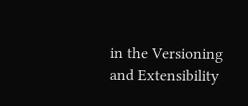in the Versioning and Extensibility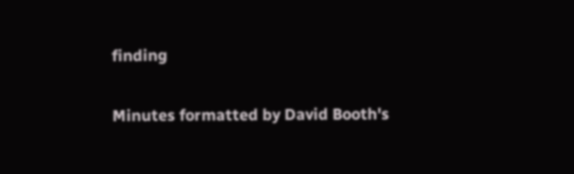finding

Minutes formatted by David Booth's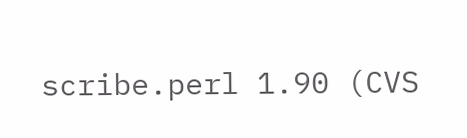scribe.perl 1.90 (CVS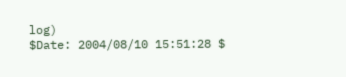log)
$Date: 2004/08/10 15:51:28 $